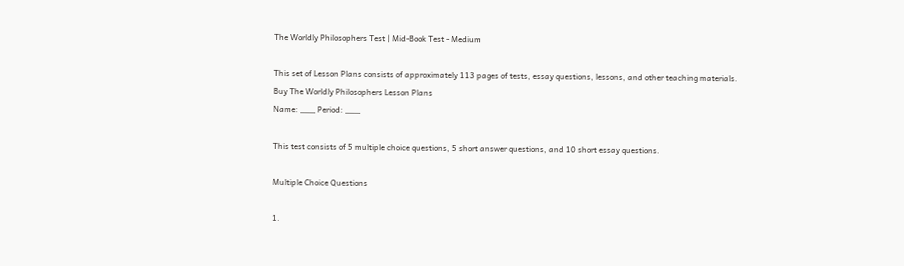The Worldly Philosophers Test | Mid-Book Test - Medium

This set of Lesson Plans consists of approximately 113 pages of tests, essay questions, lessons, and other teaching materials.
Buy The Worldly Philosophers Lesson Plans
Name: ___ Period: ___

This test consists of 5 multiple choice questions, 5 short answer questions, and 10 short essay questions.

Multiple Choice Questions

1.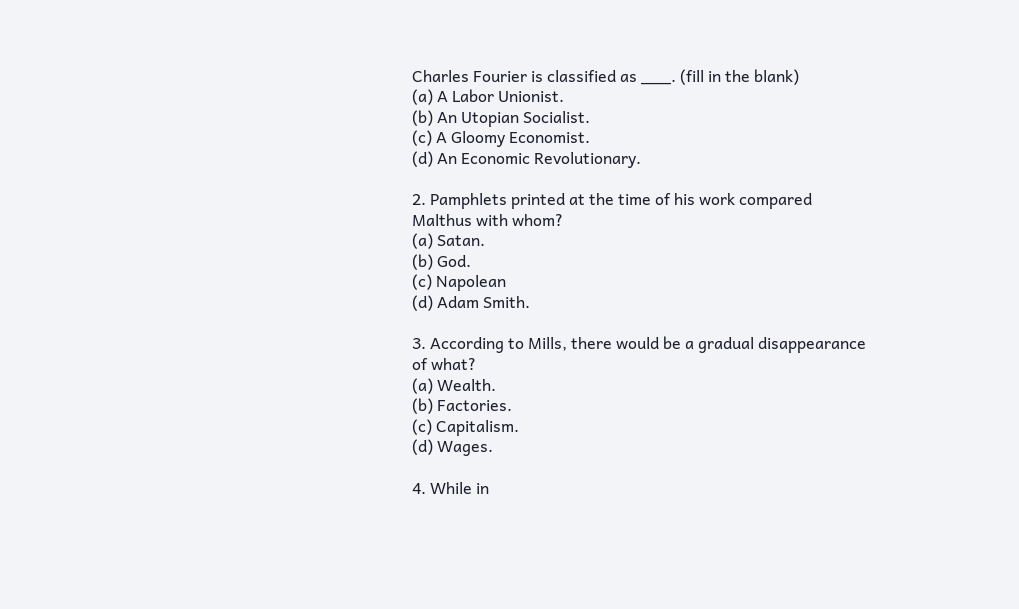Charles Fourier is classified as ___. (fill in the blank)
(a) A Labor Unionist.
(b) An Utopian Socialist.
(c) A Gloomy Economist.
(d) An Economic Revolutionary.

2. Pamphlets printed at the time of his work compared Malthus with whom?
(a) Satan.
(b) God.
(c) Napolean
(d) Adam Smith.

3. According to Mills, there would be a gradual disappearance of what?
(a) Wealth.
(b) Factories.
(c) Capitalism.
(d) Wages.

4. While in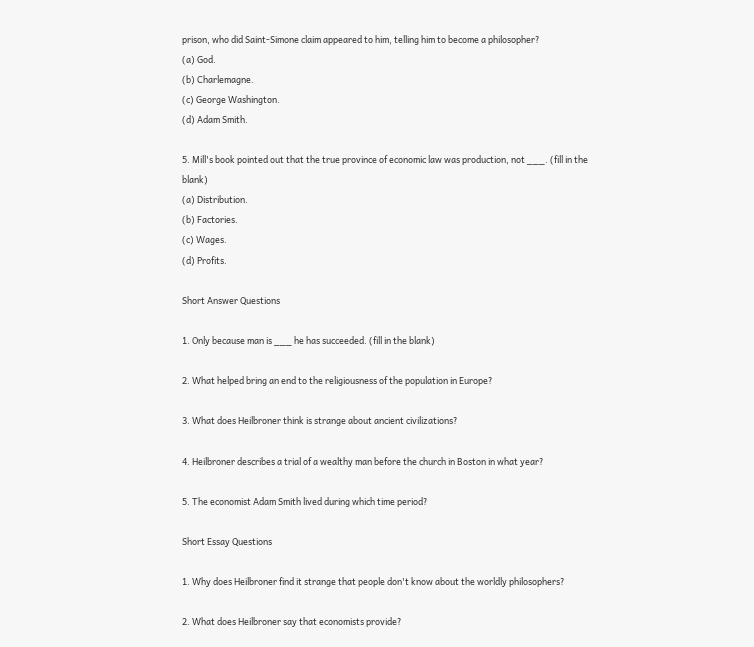prison, who did Saint-Simone claim appeared to him, telling him to become a philosopher?
(a) God.
(b) Charlemagne.
(c) George Washington.
(d) Adam Smith.

5. Mill's book pointed out that the true province of economic law was production, not ___. (fill in the blank)
(a) Distribution.
(b) Factories.
(c) Wages.
(d) Profits.

Short Answer Questions

1. Only because man is ___ he has succeeded. (fill in the blank)

2. What helped bring an end to the religiousness of the population in Europe?

3. What does Heilbroner think is strange about ancient civilizations?

4. Heilbroner describes a trial of a wealthy man before the church in Boston in what year?

5. The economist Adam Smith lived during which time period?

Short Essay Questions

1. Why does Heilbroner find it strange that people don't know about the worldly philosophers?

2. What does Heilbroner say that economists provide?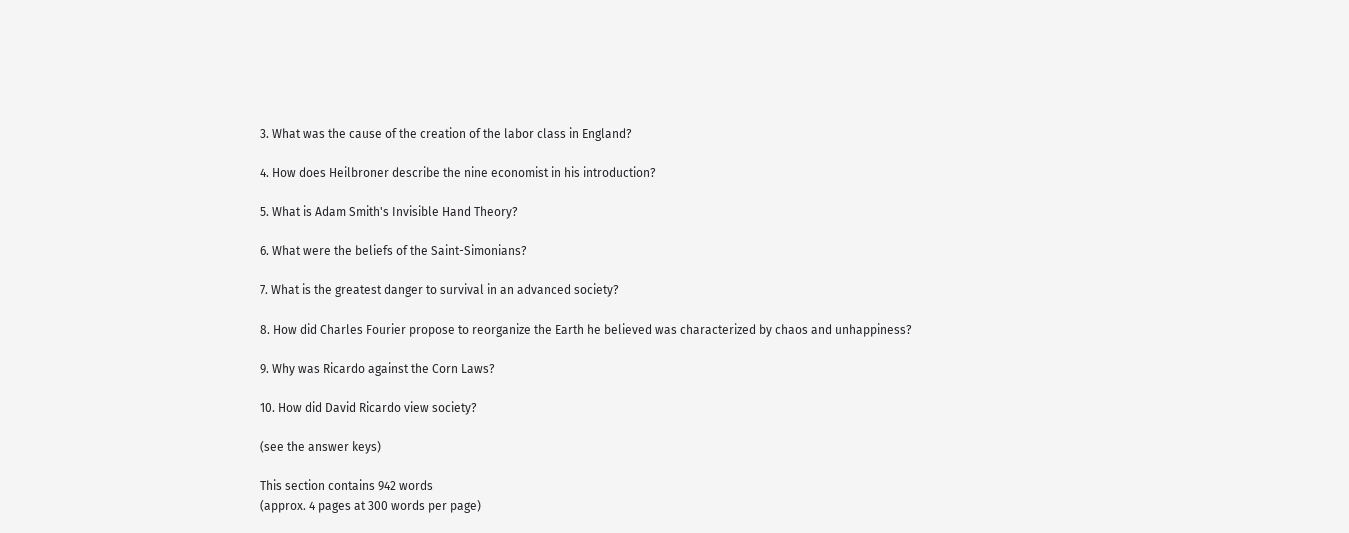3. What was the cause of the creation of the labor class in England?

4. How does Heilbroner describe the nine economist in his introduction?

5. What is Adam Smith's Invisible Hand Theory?

6. What were the beliefs of the Saint-Simonians?

7. What is the greatest danger to survival in an advanced society?

8. How did Charles Fourier propose to reorganize the Earth he believed was characterized by chaos and unhappiness?

9. Why was Ricardo against the Corn Laws?

10. How did David Ricardo view society?

(see the answer keys)

This section contains 942 words
(approx. 4 pages at 300 words per page)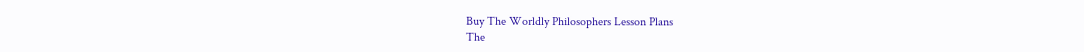Buy The Worldly Philosophers Lesson Plans
The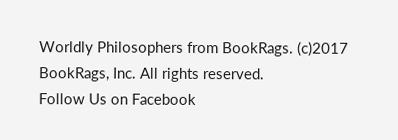Worldly Philosophers from BookRags. (c)2017 BookRags, Inc. All rights reserved.
Follow Us on Facebook